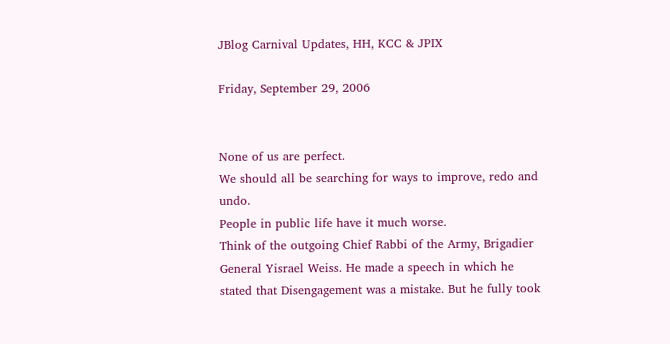JBlog Carnival Updates, HH, KCC & JPIX

Friday, September 29, 2006


None of us are perfect.
We should all be searching for ways to improve, redo and undo.
People in public life have it much worse.
Think of the outgoing Chief Rabbi of the Army, Brigadier General Yisrael Weiss. He made a speech in which he stated that Disengagement was a mistake. But he fully took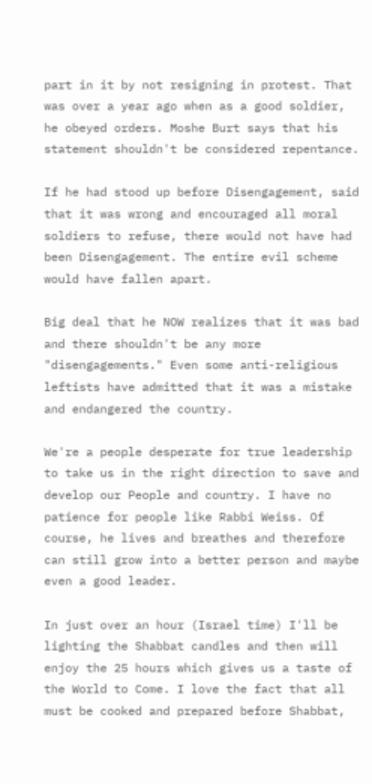part in it by not resigning in protest. That was over a year ago when as a good soldier, he obeyed orders. Moshe Burt says that his statement shouldn't be considered repentance.

If he had stood up before Disengagement, said that it was wrong and encouraged all moral soldiers to refuse, there would not have had been Disengagement. The entire evil scheme would have fallen apart.

Big deal that he NOW realizes that it was bad and there shouldn't be any more "disengagements." Even some anti-religious leftists have admitted that it was a mistake and endangered the country.

We're a people desperate for true leadership to take us in the right direction to save and develop our People and country. I have no patience for people like Rabbi Weiss. Of course, he lives and breathes and therefore can still grow into a better person and maybe even a good leader.

In just over an hour (Israel time) I'll be lighting the Shabbat candles and then will enjoy the 25 hours which gives us a taste of the World to Come. I love the fact that all must be cooked and prepared before Shabbat,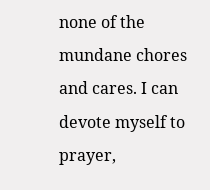none of the mundane chores and cares. I can devote myself to prayer,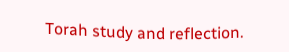Torah study and reflection.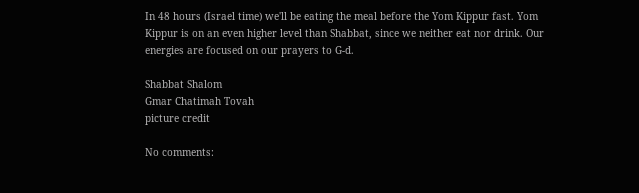In 48 hours (Israel time) we'll be eating the meal before the Yom Kippur fast. Yom Kippur is on an even higher level than Shabbat, since we neither eat nor drink. Our energies are focused on our prayers to G-d.

Shabbat Shalom
Gmar Chatimah Tovah
picture credit

No comments: